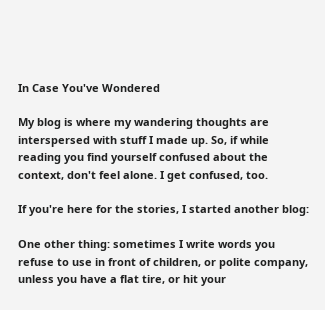In Case You've Wondered

My blog is where my wandering thoughts are interspersed with stuff I made up. So, if while reading you find yourself confused about the context, don't feel alone. I get confused, too.

If you're here for the stories, I started another blog:

One other thing: sometimes I write words you refuse to use in front of children, or polite company, unless you have a flat tire, or hit your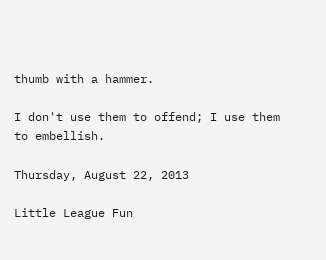thumb with a hammer.

I don't use them to offend; I use them to embellish.

Thursday, August 22, 2013

Little League Fun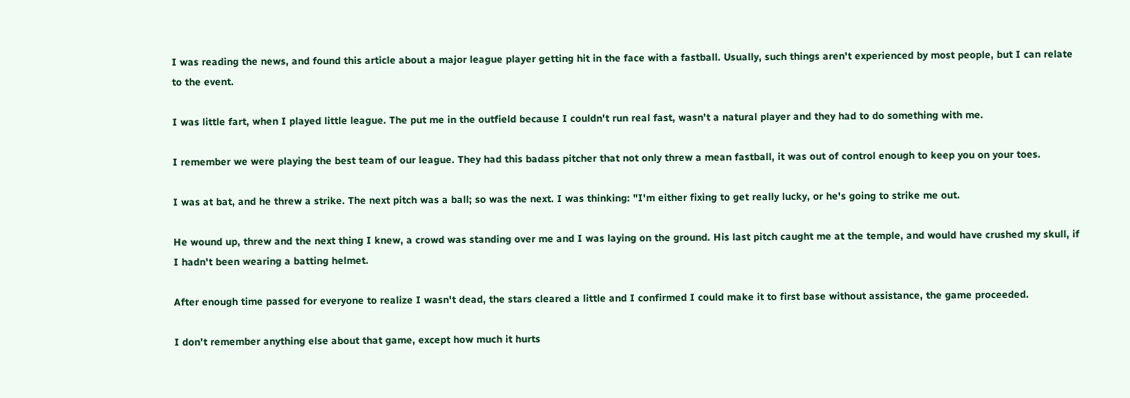I was reading the news, and found this article about a major league player getting hit in the face with a fastball. Usually, such things aren't experienced by most people, but I can relate to the event.

I was little fart, when I played little league. The put me in the outfield because I couldn't run real fast, wasn't a natural player and they had to do something with me.

I remember we were playing the best team of our league. They had this badass pitcher that not only threw a mean fastball, it was out of control enough to keep you on your toes.

I was at bat, and he threw a strike. The next pitch was a ball; so was the next. I was thinking: "I'm either fixing to get really lucky, or he's going to strike me out.

He wound up, threw and the next thing I knew, a crowd was standing over me and I was laying on the ground. His last pitch caught me at the temple, and would have crushed my skull, if I hadn't been wearing a batting helmet.

After enough time passed for everyone to realize I wasn't dead, the stars cleared a little and I confirmed I could make it to first base without assistance, the game proceeded.

I don't remember anything else about that game, except how much it hurts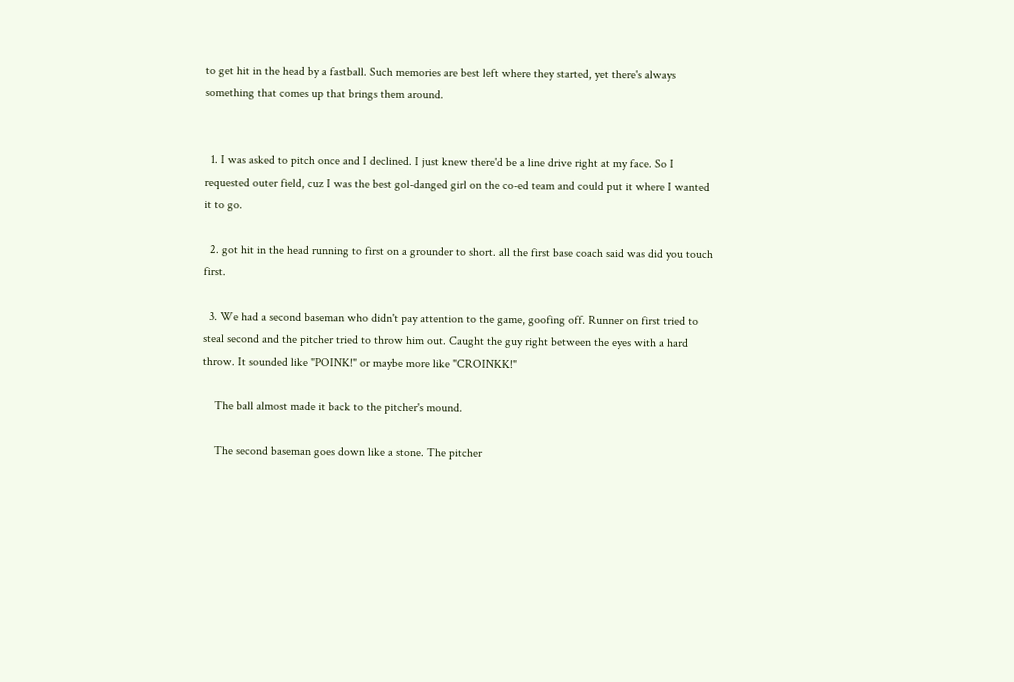to get hit in the head by a fastball. Such memories are best left where they started, yet there's always something that comes up that brings them around.


  1. I was asked to pitch once and I declined. I just knew there'd be a line drive right at my face. So I requested outer field, cuz I was the best gol-danged girl on the co-ed team and could put it where I wanted it to go.

  2. got hit in the head running to first on a grounder to short. all the first base coach said was did you touch first.

  3. We had a second baseman who didn't pay attention to the game, goofing off. Runner on first tried to steal second and the pitcher tried to throw him out. Caught the guy right between the eyes with a hard throw. It sounded like "POINK!" or maybe more like "CROINKK!"

    The ball almost made it back to the pitcher's mound.

    The second baseman goes down like a stone. The pitcher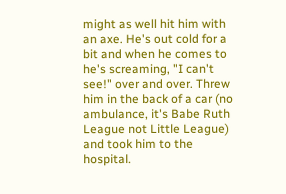might as well hit him with an axe. He's out cold for a bit and when he comes to he's screaming, "I can't see!" over and over. Threw him in the back of a car (no ambulance, it's Babe Ruth League not Little League) and took him to the hospital.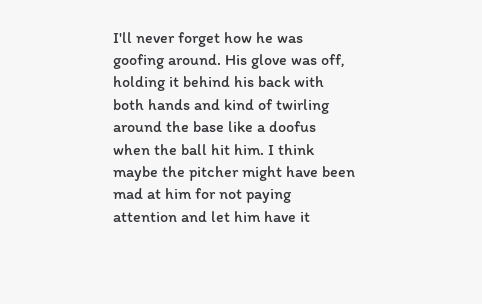I'll never forget how he was goofing around. His glove was off, holding it behind his back with both hands and kind of twirling around the base like a doofus when the ball hit him. I think maybe the pitcher might have been mad at him for not paying attention and let him have it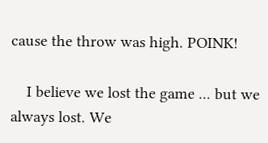cause the throw was high. POINK!

    I believe we lost the game ... but we always lost. We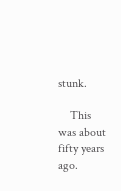stunk.

    This was about fifty years ago.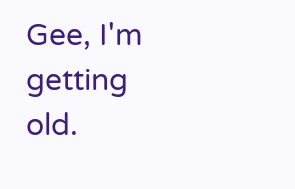Gee, I'm getting old.